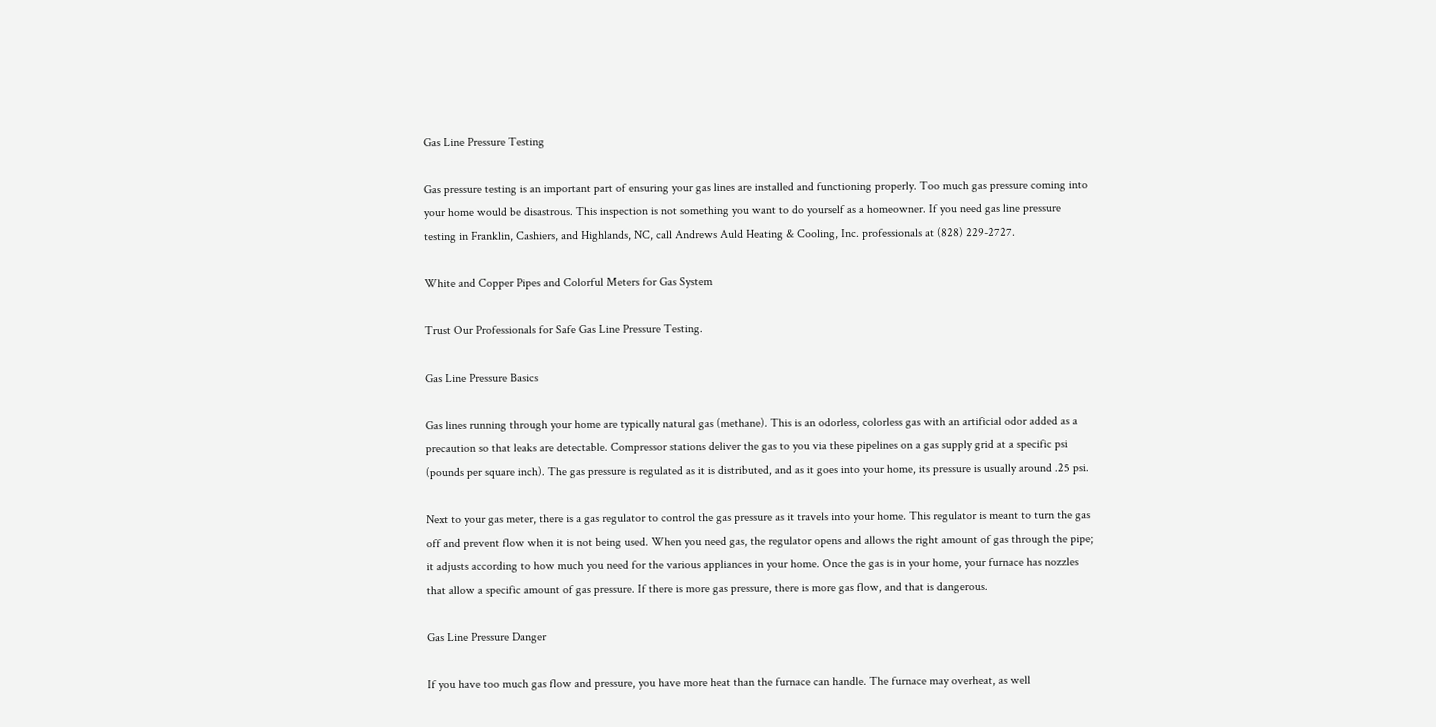Gas Line Pressure Testing

Gas pressure testing is an important part of ensuring your gas lines are installed and functioning properly. Too much gas pressure coming into your home would be disastrous. This inspection is not something you want to do yourself as a homeowner. If you need gas line pressure testing in Franklin, Cashiers, and Highlands, NC, call Andrews Auld Heating & Cooling, Inc. professionals at (828) 229-2727.

White and Copper Pipes and Colorful Meters for Gas System

Trust Our Professionals for Safe Gas Line Pressure Testing.

Gas Line Pressure Basics

Gas lines running through your home are typically natural gas (methane). This is an odorless, colorless gas with an artificial odor added as a precaution so that leaks are detectable. Compressor stations deliver the gas to you via these pipelines on a gas supply grid at a specific psi (pounds per square inch). The gas pressure is regulated as it is distributed, and as it goes into your home, its pressure is usually around .25 psi.

Next to your gas meter, there is a gas regulator to control the gas pressure as it travels into your home. This regulator is meant to turn the gas off and prevent flow when it is not being used. When you need gas, the regulator opens and allows the right amount of gas through the pipe; it adjusts according to how much you need for the various appliances in your home. Once the gas is in your home, your furnace has nozzles that allow a specific amount of gas pressure. If there is more gas pressure, there is more gas flow, and that is dangerous.

Gas Line Pressure Danger

If you have too much gas flow and pressure, you have more heat than the furnace can handle. The furnace may overheat, as well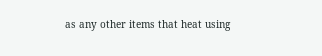as any other items that heat using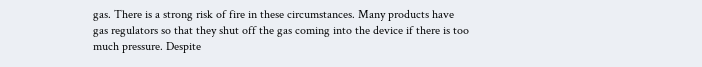gas. There is a strong risk of fire in these circumstances. Many products have gas regulators so that they shut off the gas coming into the device if there is too much pressure. Despite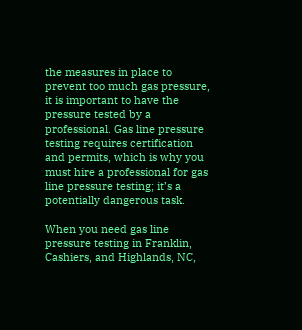the measures in place to prevent too much gas pressure, it is important to have the pressure tested by a professional. Gas line pressure testing requires certification and permits, which is why you must hire a professional for gas line pressure testing; it’s a potentially dangerous task.

When you need gas line pressure testing in Franklin, Cashiers, and Highlands, NC,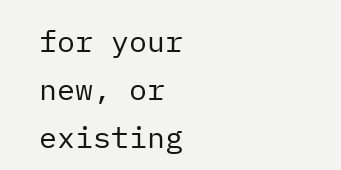for your new, or existing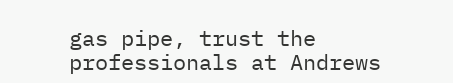gas pipe, trust the professionals at Andrews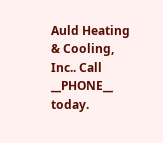Auld Heating & Cooling, Inc.. Call __PHONE__ today.